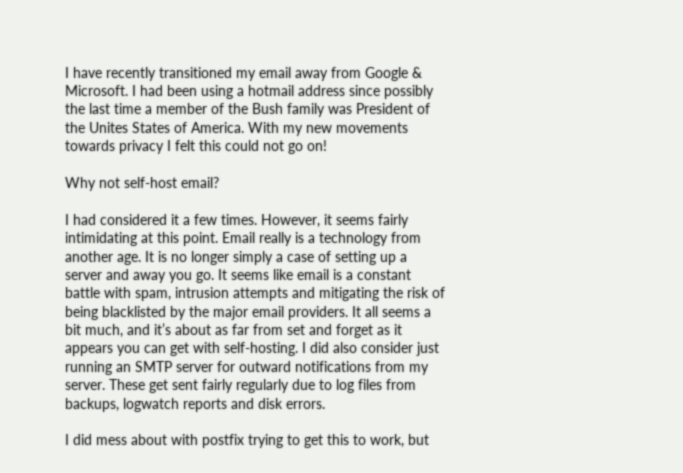I have recently transitioned my email away from Google & Microsoft. I had been using a hotmail address since possibly the last time a member of the Bush family was President of the Unites States of America. With my new movements towards privacy I felt this could not go on!

Why not self-host email?

I had considered it a few times. However, it seems fairly intimidating at this point. Email really is a technology from another age. It is no longer simply a case of setting up a server and away you go. It seems like email is a constant battle with spam, intrusion attempts and mitigating the risk of being blacklisted by the major email providers. It all seems a bit much, and it’s about as far from set and forget as it appears you can get with self-hosting. I did also consider just running an SMTP server for outward notifications from my server. These get sent fairly regularly due to log files from backups, logwatch reports and disk errors.

I did mess about with postfix trying to get this to work, but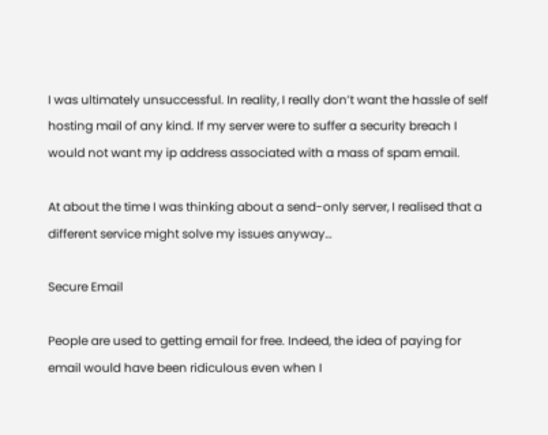I was ultimately unsuccessful. In reality, I really don’t want the hassle of self hosting mail of any kind. If my server were to suffer a security breach I would not want my ip address associated with a mass of spam email.

At about the time I was thinking about a send-only server, I realised that a different service might solve my issues anyway…

Secure Email

People are used to getting email for free. Indeed, the idea of paying for email would have been ridiculous even when I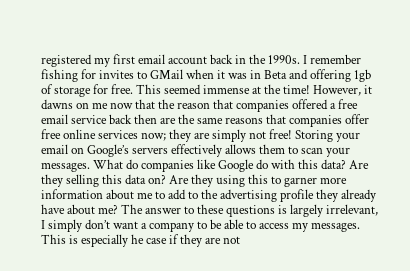registered my first email account back in the 1990s. I remember fishing for invites to GMail when it was in Beta and offering 1gb of storage for free. This seemed immense at the time! However, it dawns on me now that the reason that companies offered a free email service back then are the same reasons that companies offer free online services now; they are simply not free! Storing your email on Google’s servers effectively allows them to scan your messages. What do companies like Google do with this data? Are they selling this data on? Are they using this to garner more information about me to add to the advertising profile they already have about me? The answer to these questions is largely irrelevant, I simply don’t want a company to be able to access my messages. This is especially he case if they are not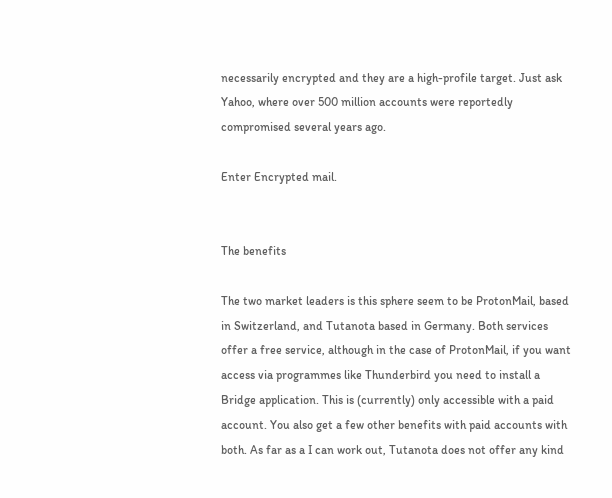necessarily encrypted and they are a high-profile target. Just ask Yahoo, where over 500 million accounts were reportedly compromised several years ago.

Enter Encrypted mail.


The benefits

The two market leaders is this sphere seem to be ProtonMail, based in Switzerland, and Tutanota based in Germany. Both services offer a free service, although in the case of ProtonMail, if you want access via programmes like Thunderbird you need to install a Bridge application. This is (currently) only accessible with a paid account. You also get a few other benefits with paid accounts with both. As far as a I can work out, Tutanota does not offer any kind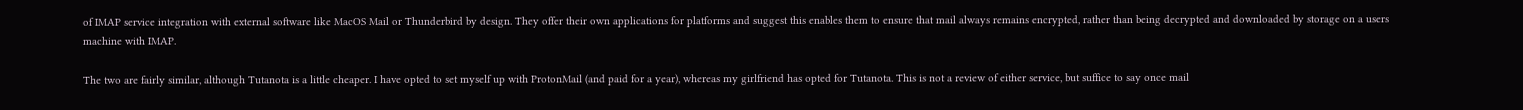of IMAP service integration with external software like MacOS Mail or Thunderbird by design. They offer their own applications for platforms and suggest this enables them to ensure that mail always remains encrypted, rather than being decrypted and downloaded by storage on a users machine with IMAP.

The two are fairly similar, although Tutanota is a little cheaper. I have opted to set myself up with ProtonMail (and paid for a year), whereas my girlfriend has opted for Tutanota. This is not a review of either service, but suffice to say once mail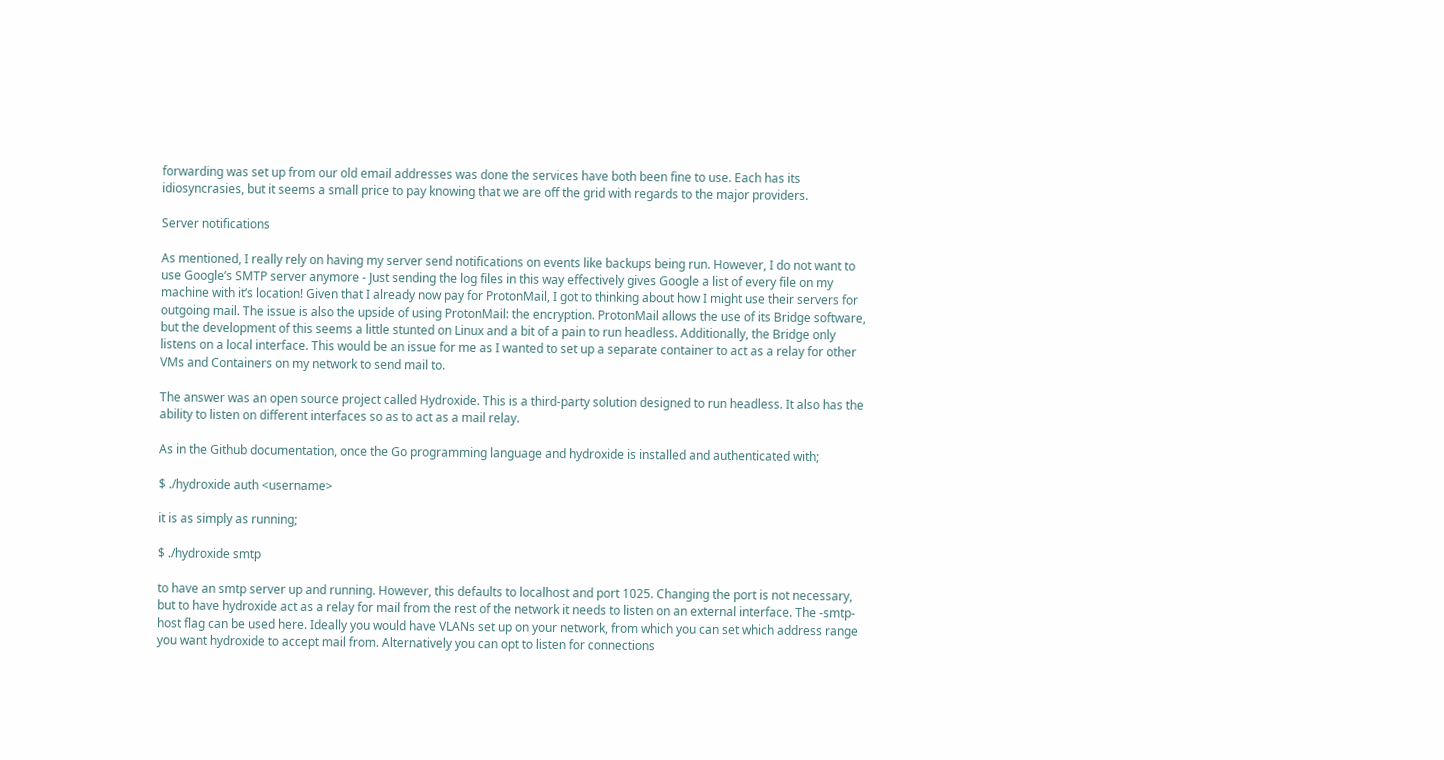forwarding was set up from our old email addresses was done the services have both been fine to use. Each has its idiosyncrasies, but it seems a small price to pay knowing that we are off the grid with regards to the major providers.

Server notifications

As mentioned, I really rely on having my server send notifications on events like backups being run. However, I do not want to use Google’s SMTP server anymore - Just sending the log files in this way effectively gives Google a list of every file on my machine with it’s location! Given that I already now pay for ProtonMail, I got to thinking about how I might use their servers for outgoing mail. The issue is also the upside of using ProtonMail: the encryption. ProtonMail allows the use of its Bridge software, but the development of this seems a little stunted on Linux and a bit of a pain to run headless. Additionally, the Bridge only listens on a local interface. This would be an issue for me as I wanted to set up a separate container to act as a relay for other VMs and Containers on my network to send mail to.

The answer was an open source project called Hydroxide. This is a third-party solution designed to run headless. It also has the ability to listen on different interfaces so as to act as a mail relay.

As in the Github documentation, once the Go programming language and hydroxide is installed and authenticated with;

$ ./hydroxide auth <username>

it is as simply as running;

$ ./hydroxide smtp

to have an smtp server up and running. However, this defaults to localhost and port 1025. Changing the port is not necessary, but to have hydroxide act as a relay for mail from the rest of the network it needs to listen on an external interface. The -smtp-host flag can be used here. Ideally you would have VLANs set up on your network, from which you can set which address range you want hydroxide to accept mail from. Alternatively you can opt to listen for connections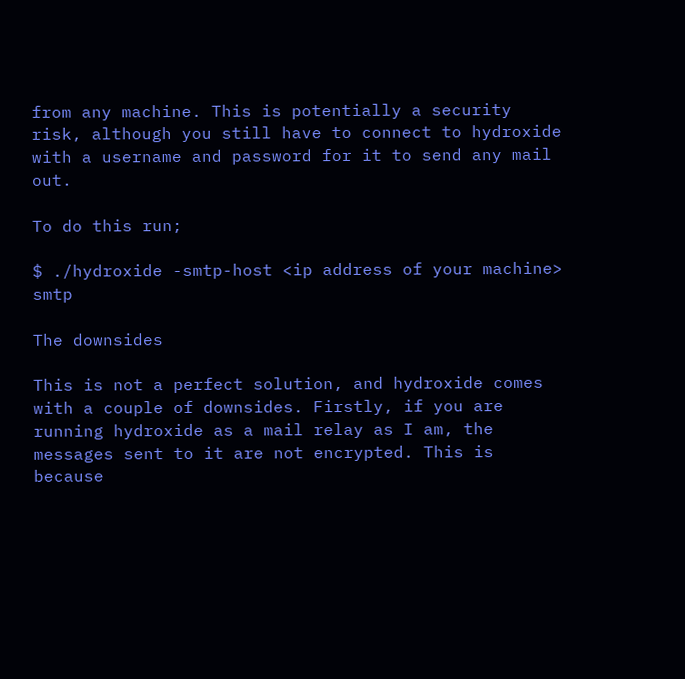from any machine. This is potentially a security risk, although you still have to connect to hydroxide with a username and password for it to send any mail out.

To do this run;

$ ./hydroxide -smtp-host <ip address of your machine> smtp

The downsides

This is not a perfect solution, and hydroxide comes with a couple of downsides. Firstly, if you are running hydroxide as a mail relay as I am, the messages sent to it are not encrypted. This is because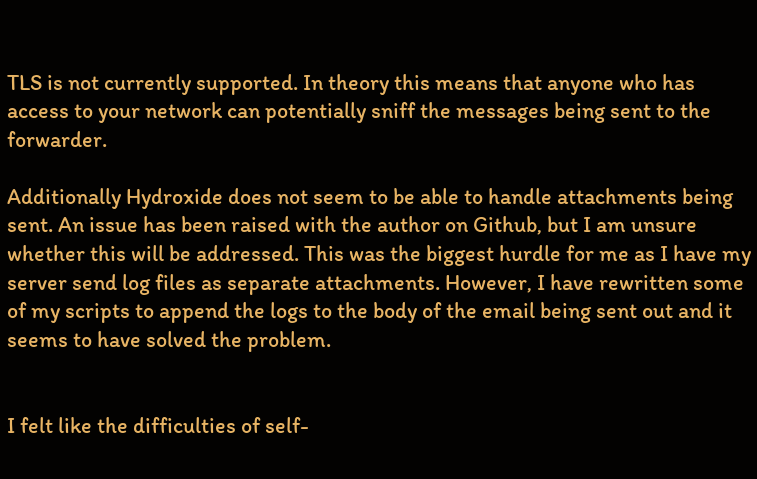TLS is not currently supported. In theory this means that anyone who has access to your network can potentially sniff the messages being sent to the forwarder.

Additionally Hydroxide does not seem to be able to handle attachments being sent. An issue has been raised with the author on Github, but I am unsure whether this will be addressed. This was the biggest hurdle for me as I have my server send log files as separate attachments. However, I have rewritten some of my scripts to append the logs to the body of the email being sent out and it seems to have solved the problem.


I felt like the difficulties of self-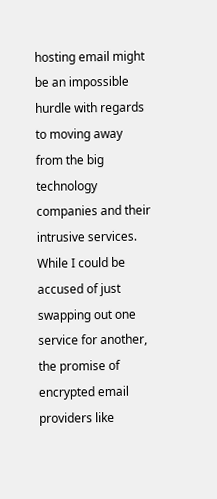hosting email might be an impossible hurdle with regards to moving away from the big technology companies and their intrusive services. While I could be accused of just swapping out one service for another, the promise of encrypted email providers like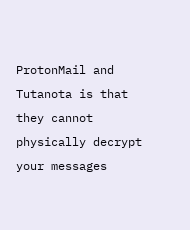ProtonMail and Tutanota is that they cannot physically decrypt your messages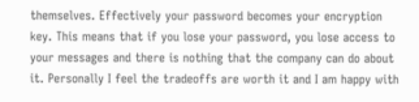themselves. Effectively your password becomes your encryption key. This means that if you lose your password, you lose access to your messages and there is nothing that the company can do about it. Personally I feel the tradeoffs are worth it and I am happy with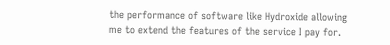the performance of software like Hydroxide allowing me to extend the features of the service I pay for.